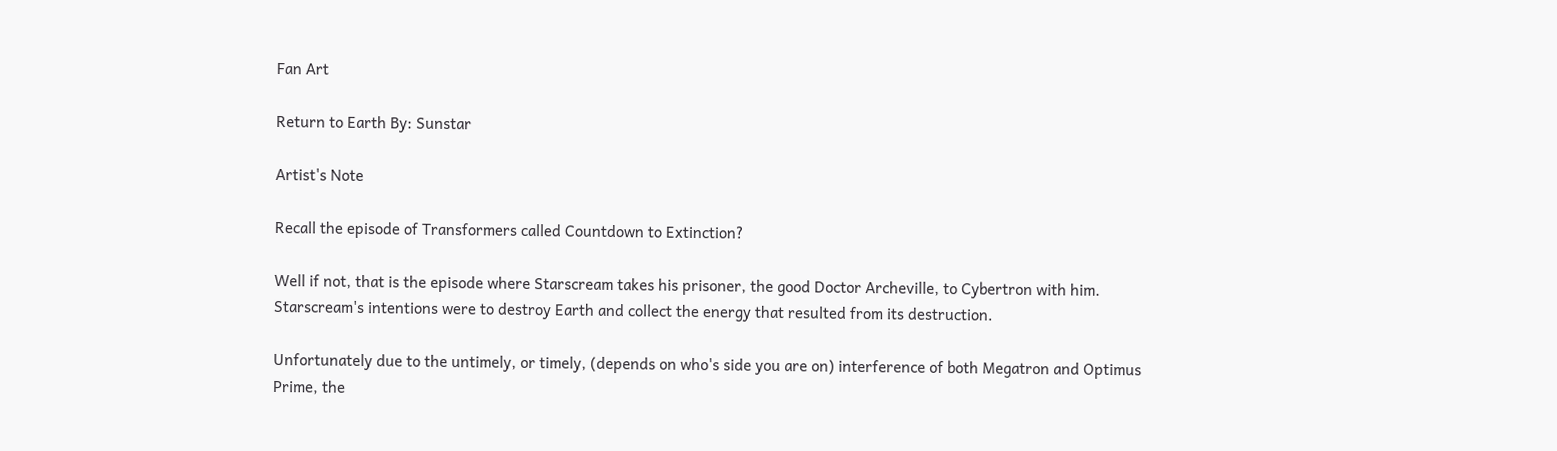Fan Art

Return to Earth By: Sunstar

Artist's Note

Recall the episode of Transformers called Countdown to Extinction?

Well if not, that is the episode where Starscream takes his prisoner, the good Doctor Archeville, to Cybertron with him. Starscream's intentions were to destroy Earth and collect the energy that resulted from its destruction.

Unfortunately due to the untimely, or timely, (depends on who's side you are on) interference of both Megatron and Optimus Prime, the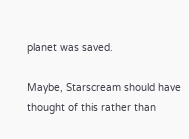planet was saved.

Maybe, Starscream should have thought of this rather than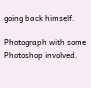going back himself.

Photograph with some Photoshop involved.